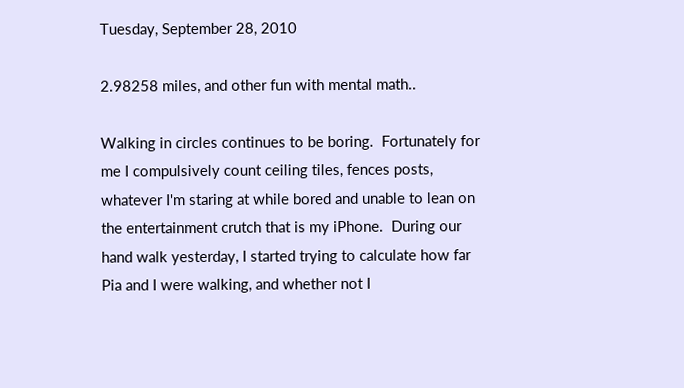Tuesday, September 28, 2010

2.98258 miles, and other fun with mental math..

Walking in circles continues to be boring.  Fortunately for me I compulsively count ceiling tiles, fences posts, whatever I'm staring at while bored and unable to lean on the entertainment crutch that is my iPhone.  During our hand walk yesterday, I started trying to calculate how far Pia and I were walking, and whether not I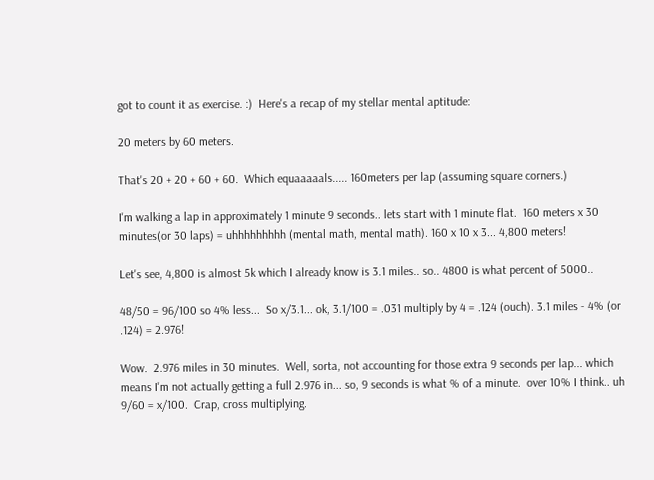got to count it as exercise. :)  Here's a recap of my stellar mental aptitude:

20 meters by 60 meters.

That's 20 + 20 + 60 + 60.  Which equaaaaals..... 160meters per lap (assuming square corners.)

I'm walking a lap in approximately 1 minute 9 seconds.. lets start with 1 minute flat.  160 meters x 30 minutes(or 30 laps) = uhhhhhhhhh (mental math, mental math). 160 x 10 x 3... 4,800 meters!

Let's see, 4,800 is almost 5k which I already know is 3.1 miles.. so.. 4800 is what percent of 5000..

48/50 = 96/100 so 4% less...  So x/3.1... ok, 3.1/100 = .031 multiply by 4 = .124 (ouch). 3.1 miles - 4% (or .124) = 2.976!

Wow.  2.976 miles in 30 minutes.  Well, sorta, not accounting for those extra 9 seconds per lap... which means I'm not actually getting a full 2.976 in... so, 9 seconds is what % of a minute.  over 10% I think.. uh 9/60 = x/100.  Crap, cross multiplying.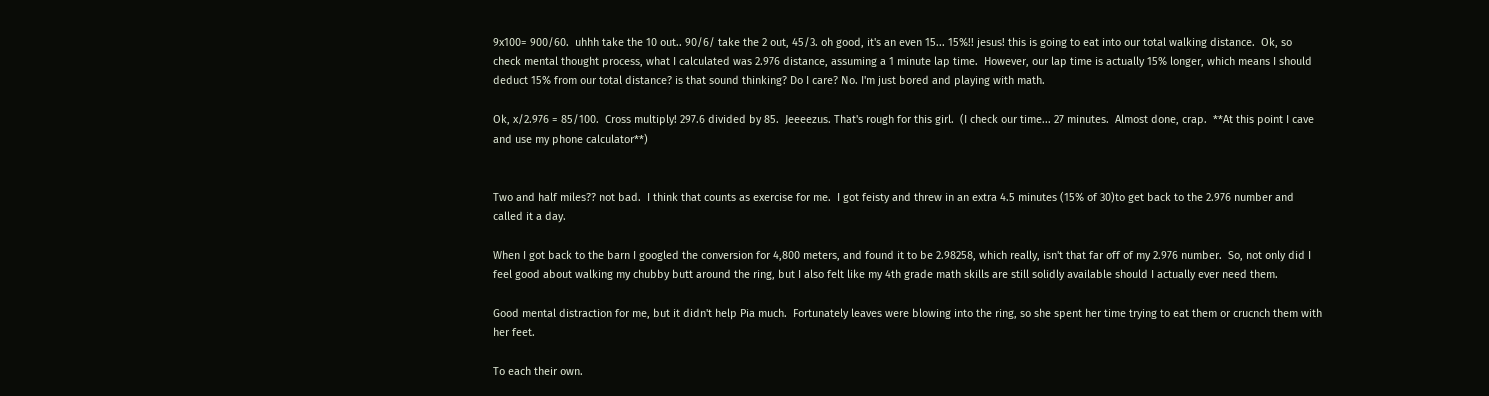9x100= 900/60.  uhhh take the 10 out.. 90/6/ take the 2 out, 45/3. oh good, it's an even 15... 15%!! jesus! this is going to eat into our total walking distance.  Ok, so check mental thought process, what I calculated was 2.976 distance, assuming a 1 minute lap time.  However, our lap time is actually 15% longer, which means I should deduct 15% from our total distance? is that sound thinking? Do I care? No. I'm just bored and playing with math.

Ok, x/2.976 = 85/100.  Cross multiply! 297.6 divided by 85.  Jeeeezus. That's rough for this girl.  (I check our time... 27 minutes.  Almost done, crap.  **At this point I cave and use my phone calculator**)


Two and half miles?? not bad.  I think that counts as exercise for me.  I got feisty and threw in an extra 4.5 minutes (15% of 30)to get back to the 2.976 number and called it a day.

When I got back to the barn I googled the conversion for 4,800 meters, and found it to be 2.98258, which really, isn't that far off of my 2.976 number.  So, not only did I feel good about walking my chubby butt around the ring, but I also felt like my 4th grade math skills are still solidly available should I actually ever need them.

Good mental distraction for me, but it didn't help Pia much.  Fortunately leaves were blowing into the ring, so she spent her time trying to eat them or crucnch them with her feet.

To each their own.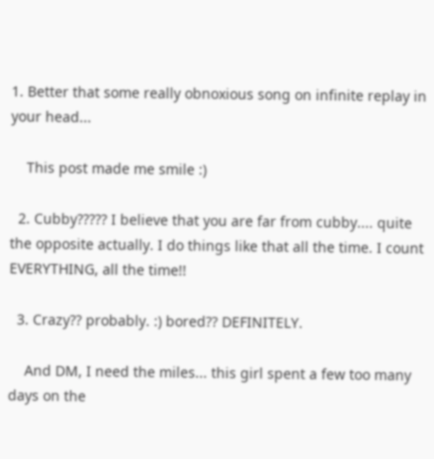1. Better that some really obnoxious song on infinite replay in your head...

    This post made me smile :)

  2. Cubby????? I believe that you are far from cubby.... quite the opposite actually. I do things like that all the time. I count EVERYTHING, all the time!!

  3. Crazy?? probably. :) bored?? DEFINITELY.

    And DM, I need the miles... this girl spent a few too many days on the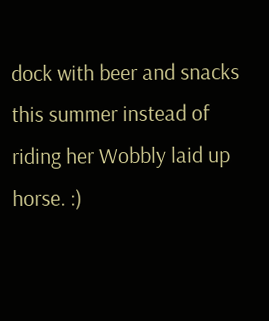dock with beer and snacks this summer instead of riding her Wobbly laid up horse. :)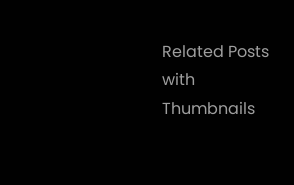Related Posts with Thumbnails